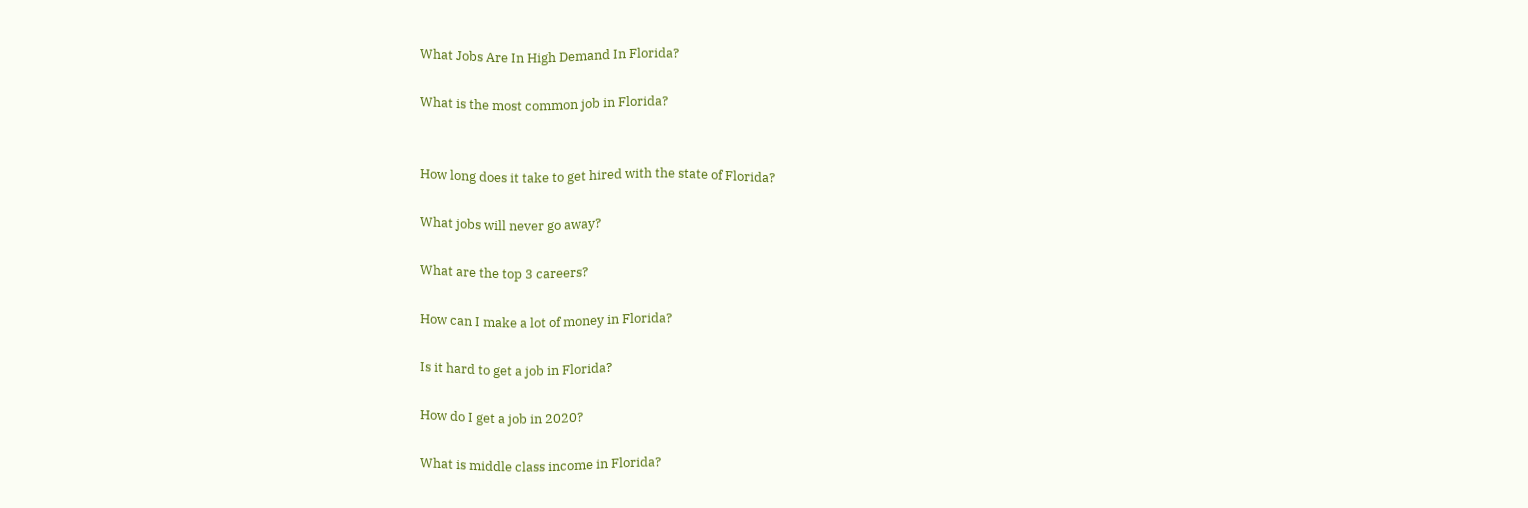What Jobs Are In High Demand In Florida?

What is the most common job in Florida?


How long does it take to get hired with the state of Florida?

What jobs will never go away?

What are the top 3 careers?

How can I make a lot of money in Florida?

Is it hard to get a job in Florida?

How do I get a job in 2020?

What is middle class income in Florida?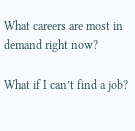What careers are most in demand right now?

What if I can’t find a job?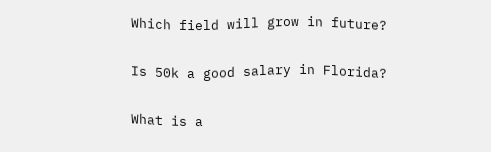Which field will grow in future?

Is 50k a good salary in Florida?

What is a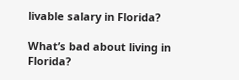livable salary in Florida?

What’s bad about living in Florida?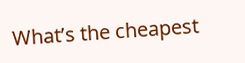What’s the cheapest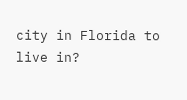city in Florida to live in?